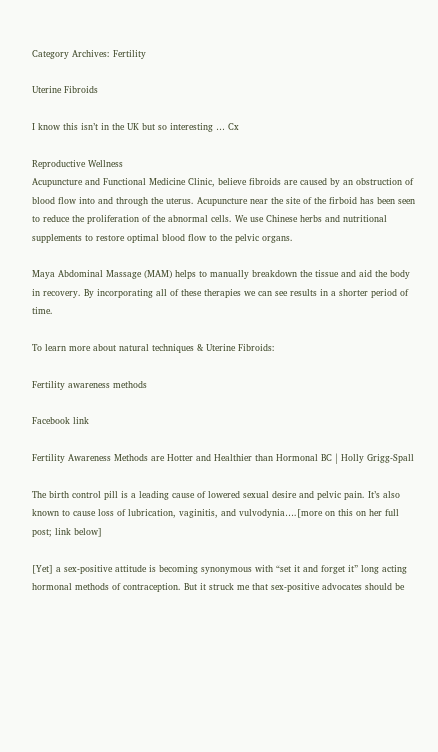Category Archives: Fertility

Uterine Fibroids

I know this isn’t in the UK but so interesting … Cx

Reproductive Wellness
Acupuncture and Functional Medicine Clinic, believe fibroids are caused by an obstruction of blood flow into and through the uterus. Acupuncture near the site of the firboid has been seen to reduce the proliferation of the abnormal cells. We use Chinese herbs and nutritional supplements to restore optimal blood flow to the pelvic organs.

Maya Abdominal Massage (MAM) helps to manually breakdown the tissue and aid the body in recovery. By incorporating all of these therapies we can see results in a shorter period of time.

To learn more about natural techniques & Uterine Fibroids:

Fertility awareness methods

Facebook link

Fertility Awareness Methods are Hotter and Healthier than Hormonal BC | Holly Grigg-Spall

The birth control pill is a leading cause of lowered sexual desire and pelvic pain. It’s also known to cause loss of lubrication, vaginitis, and vulvodynia….[more on this on her full post; link below]

[Yet] a sex-positive attitude is becoming synonymous with “set it and forget it” long acting hormonal methods of contraception. But it struck me that sex-positive advocates should be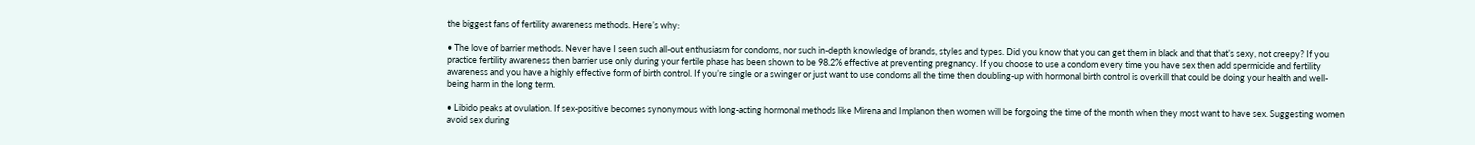the biggest fans of fertility awareness methods. Here’s why:

• The love of barrier methods. Never have I seen such all-out enthusiasm for condoms, nor such in-depth knowledge of brands, styles and types. Did you know that you can get them in black and that that’s sexy, not creepy? If you practice fertility awareness then barrier use only during your fertile phase has been shown to be 98.2% effective at preventing pregnancy. If you choose to use a condom every time you have sex then add spermicide and fertility awareness and you have a highly effective form of birth control. If you’re single or a swinger or just want to use condoms all the time then doubling-up with hormonal birth control is overkill that could be doing your health and well-being harm in the long term.

• Libido peaks at ovulation. If sex-positive becomes synonymous with long-acting hormonal methods like Mirena and Implanon then women will be forgoing the time of the month when they most want to have sex. Suggesting women avoid sex during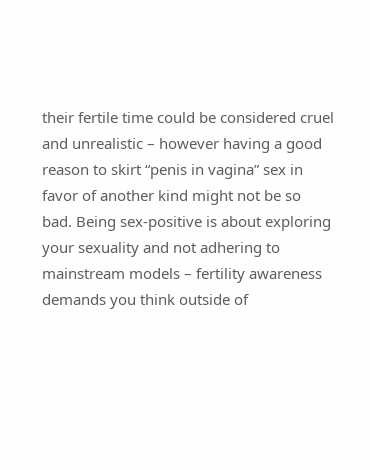their fertile time could be considered cruel and unrealistic – however having a good reason to skirt “penis in vagina” sex in favor of another kind might not be so bad. Being sex-positive is about exploring your sexuality and not adhering to mainstream models – fertility awareness demands you think outside of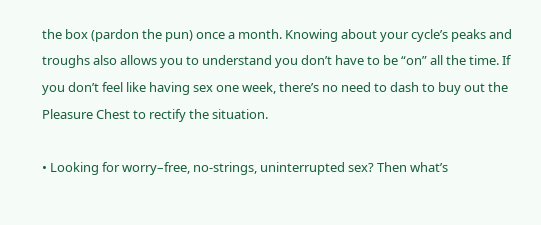the box (pardon the pun) once a month. Knowing about your cycle’s peaks and troughs also allows you to understand you don’t have to be “on” all the time. If you don’t feel like having sex one week, there’s no need to dash to buy out the Pleasure Chest to rectify the situation.

• Looking for worry–free, no-strings, uninterrupted sex? Then what’s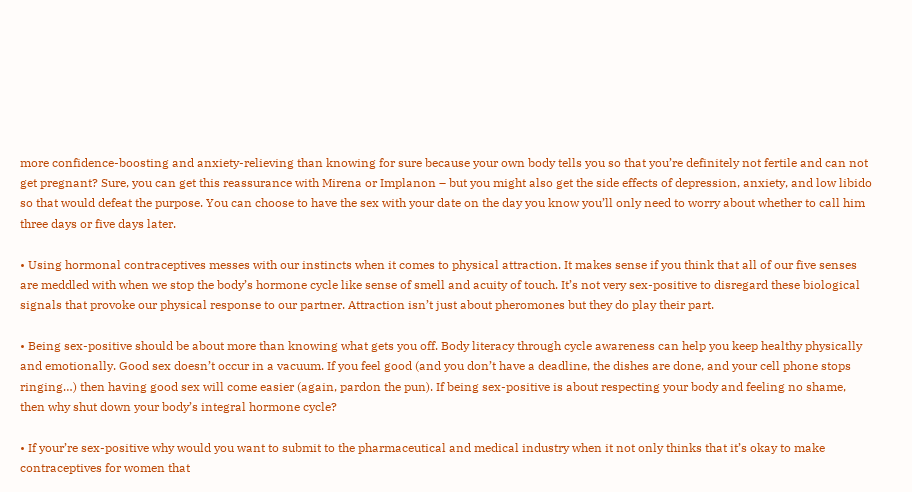more confidence-boosting and anxiety-relieving than knowing for sure because your own body tells you so that you’re definitely not fertile and can not get pregnant? Sure, you can get this reassurance with Mirena or Implanon – but you might also get the side effects of depression, anxiety, and low libido so that would defeat the purpose. You can choose to have the sex with your date on the day you know you’ll only need to worry about whether to call him three days or five days later.

• Using hormonal contraceptives messes with our instincts when it comes to physical attraction. It makes sense if you think that all of our five senses are meddled with when we stop the body’s hormone cycle like sense of smell and acuity of touch. It’s not very sex-positive to disregard these biological signals that provoke our physical response to our partner. Attraction isn’t just about pheromones but they do play their part.

• Being sex-positive should be about more than knowing what gets you off. Body literacy through cycle awareness can help you keep healthy physically and emotionally. Good sex doesn’t occur in a vacuum. If you feel good (and you don’t have a deadline, the dishes are done, and your cell phone stops ringing…) then having good sex will come easier (again, pardon the pun). If being sex-positive is about respecting your body and feeling no shame, then why shut down your body’s integral hormone cycle?

• If your’re sex-positive why would you want to submit to the pharmaceutical and medical industry when it not only thinks that it’s okay to make contraceptives for women that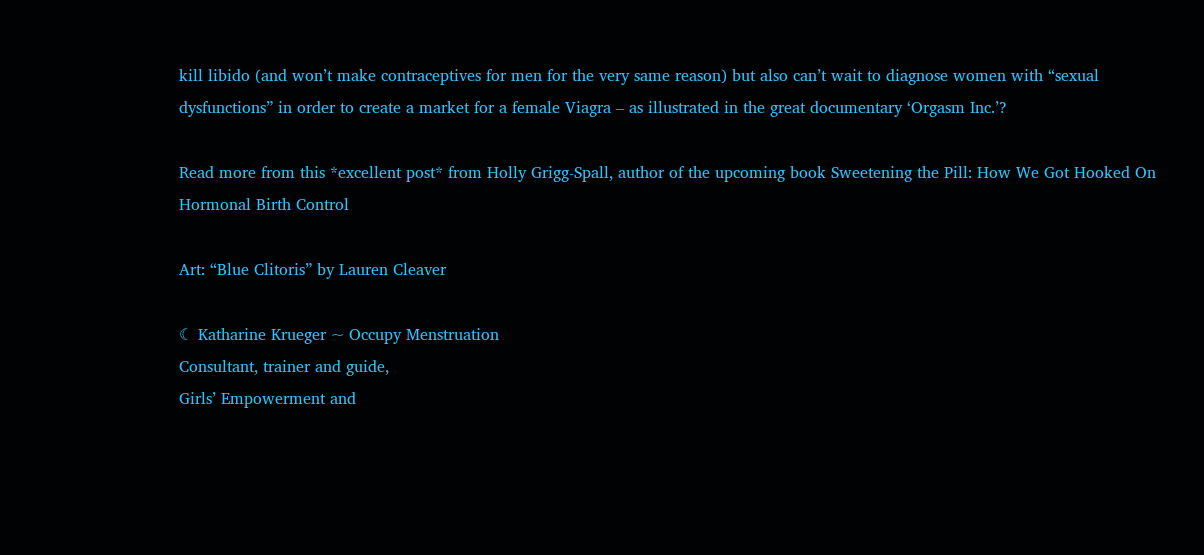kill libido (and won’t make contraceptives for men for the very same reason) but also can’t wait to diagnose women with “sexual dysfunctions” in order to create a market for a female Viagra – as illustrated in the great documentary ‘Orgasm Inc.’?

Read more from this *excellent post* from Holly Grigg-Spall, author of the upcoming book Sweetening the Pill: How We Got Hooked On Hormonal Birth Control

Art: “Blue Clitoris” by Lauren Cleaver

☾ Katharine Krueger ~ Occupy Menstruation
Consultant, trainer and guide,
Girls’ Empowerment and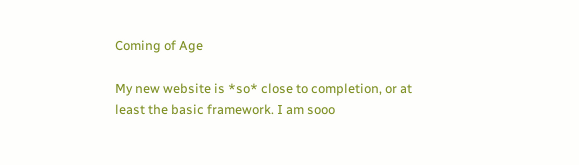Coming of Age

My new website is *so* close to completion, or at least the basic framework. I am sooo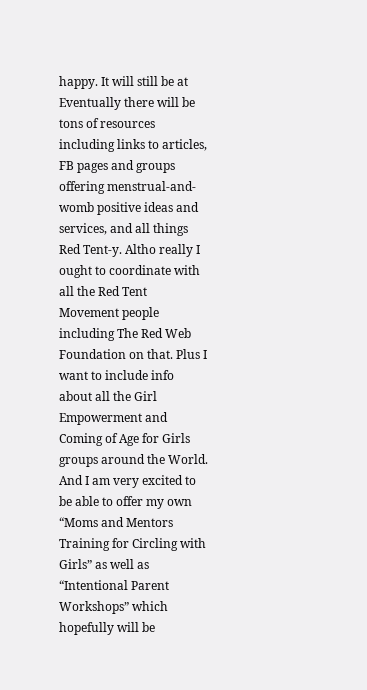happy. It will still be at Eventually there will be tons of resources including links to articles, FB pages and groups offering menstrual-and-womb positive ideas and services, and all things Red Tent-y. Altho really I ought to coordinate with all the Red Tent Movement people including The Red Web Foundation on that. Plus I want to include info about all the Girl Empowerment and Coming of Age for Girls groups around the World. And I am very excited to be able to offer my own “Moms and Mentors Training for Circling with Girls” as well as “Intentional Parent Workshops” which hopefully will be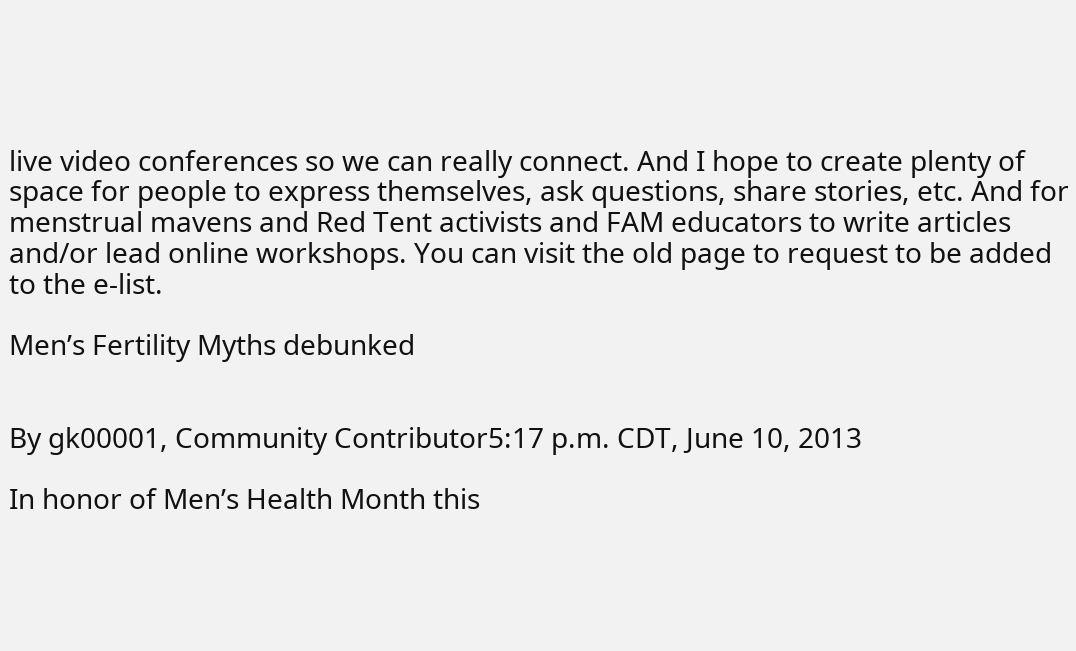live video conferences so we can really connect. And I hope to create plenty of space for people to express themselves, ask questions, share stories, etc. And for menstrual mavens and Red Tent activists and FAM educators to write articles and/or lead online workshops. You can visit the old page to request to be added to the e-list.

Men’s Fertility Myths debunked


By gk00001, Community Contributor5:17 p.m. CDT, June 10, 2013

In honor of Men’s Health Month this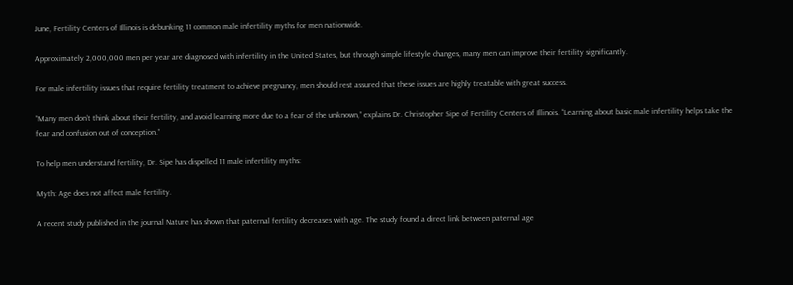June, Fertility Centers of Illinois is debunking 11 common male infertility myths for men nationwide.

Approximately 2,000,000 men per year are diagnosed with infertility in the United States, but through simple lifestyle changes, many men can improve their fertility significantly.

For male infertility issues that require fertility treatment to achieve pregnancy, men should rest assured that these issues are highly treatable with great success.

“Many men don’t think about their fertility, and avoid learning more due to a fear of the unknown,” explains Dr. Christopher Sipe of Fertility Centers of Illinois. “Learning about basic male infertility helps take the fear and confusion out of conception.”

To help men understand fertility, Dr. Sipe has dispelled 11 male infertility myths:

Myth: Age does not affect male fertility.

A recent study published in the journal Nature has shown that paternal fertility decreases with age. The study found a direct link between paternal age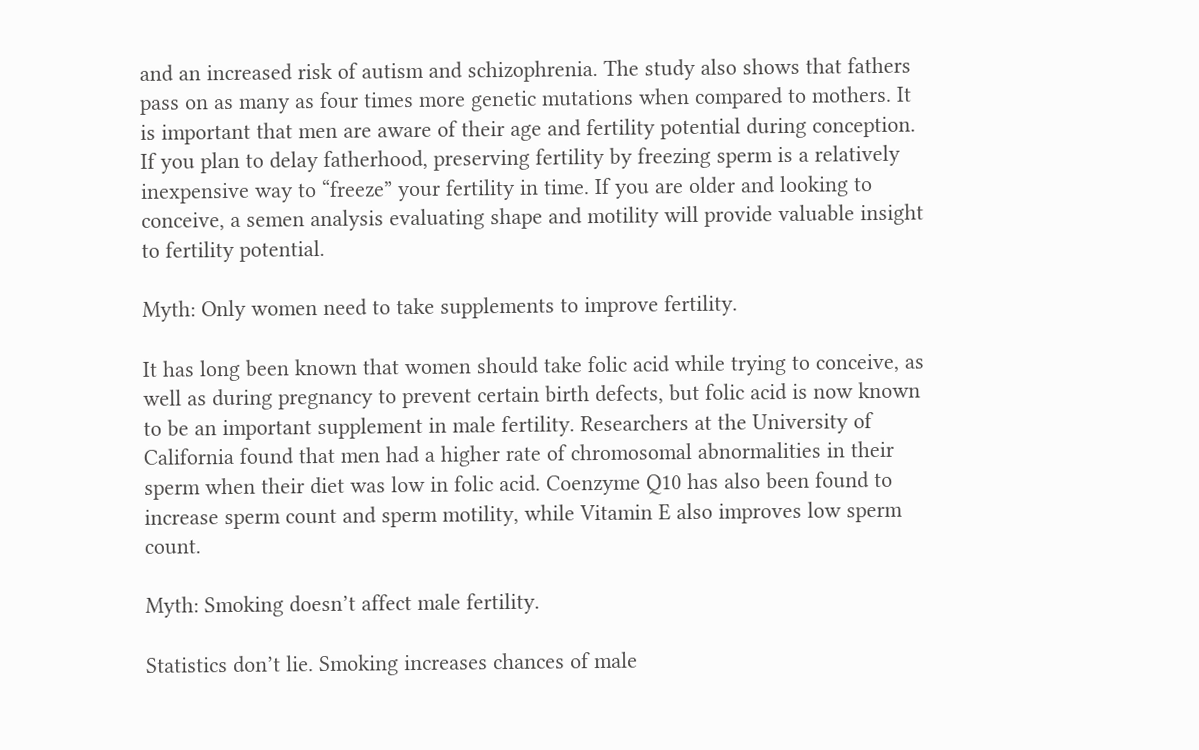and an increased risk of autism and schizophrenia. The study also shows that fathers pass on as many as four times more genetic mutations when compared to mothers. It is important that men are aware of their age and fertility potential during conception. If you plan to delay fatherhood, preserving fertility by freezing sperm is a relatively inexpensive way to “freeze” your fertility in time. If you are older and looking to conceive, a semen analysis evaluating shape and motility will provide valuable insight to fertility potential.

Myth: Only women need to take supplements to improve fertility.

It has long been known that women should take folic acid while trying to conceive, as well as during pregnancy to prevent certain birth defects, but folic acid is now known to be an important supplement in male fertility. Researchers at the University of California found that men had a higher rate of chromosomal abnormalities in their sperm when their diet was low in folic acid. Coenzyme Q10 has also been found to increase sperm count and sperm motility, while Vitamin E also improves low sperm count.

Myth: Smoking doesn’t affect male fertility.

Statistics don’t lie. Smoking increases chances of male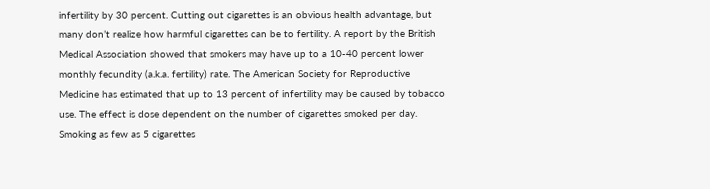infertility by 30 percent. Cutting out cigarettes is an obvious health advantage, but many don’t realize how harmful cigarettes can be to fertility. A report by the British Medical Association showed that smokers may have up to a 10-40 percent lower monthly fecundity (a.k.a. fertility) rate. The American Society for Reproductive Medicine has estimated that up to 13 percent of infertility may be caused by tobacco use. The effect is dose dependent on the number of cigarettes smoked per day. Smoking as few as 5 cigarettes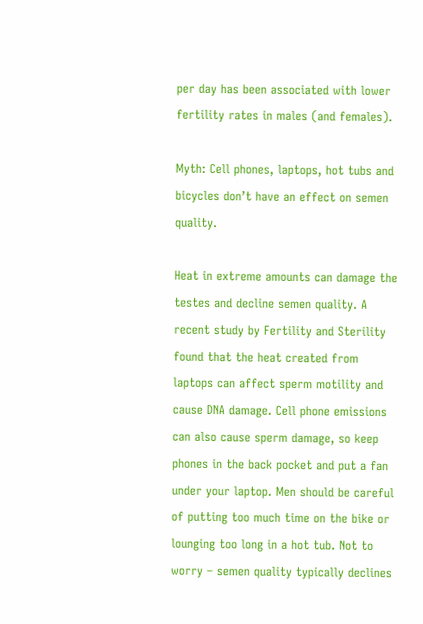per day has been associated with lower fertility rates in males (and females).

Myth: Cell phones, laptops, hot tubs and bicycles don’t have an effect on semen quality.

Heat in extreme amounts can damage the testes and decline semen quality. A recent study by Fertility and Sterility found that the heat created from laptops can affect sperm motility and cause DNA damage. Cell phone emissions can also cause sperm damage, so keep phones in the back pocket and put a fan under your laptop. Men should be careful of putting too much time on the bike or lounging too long in a hot tub. Not to worry – semen quality typically declines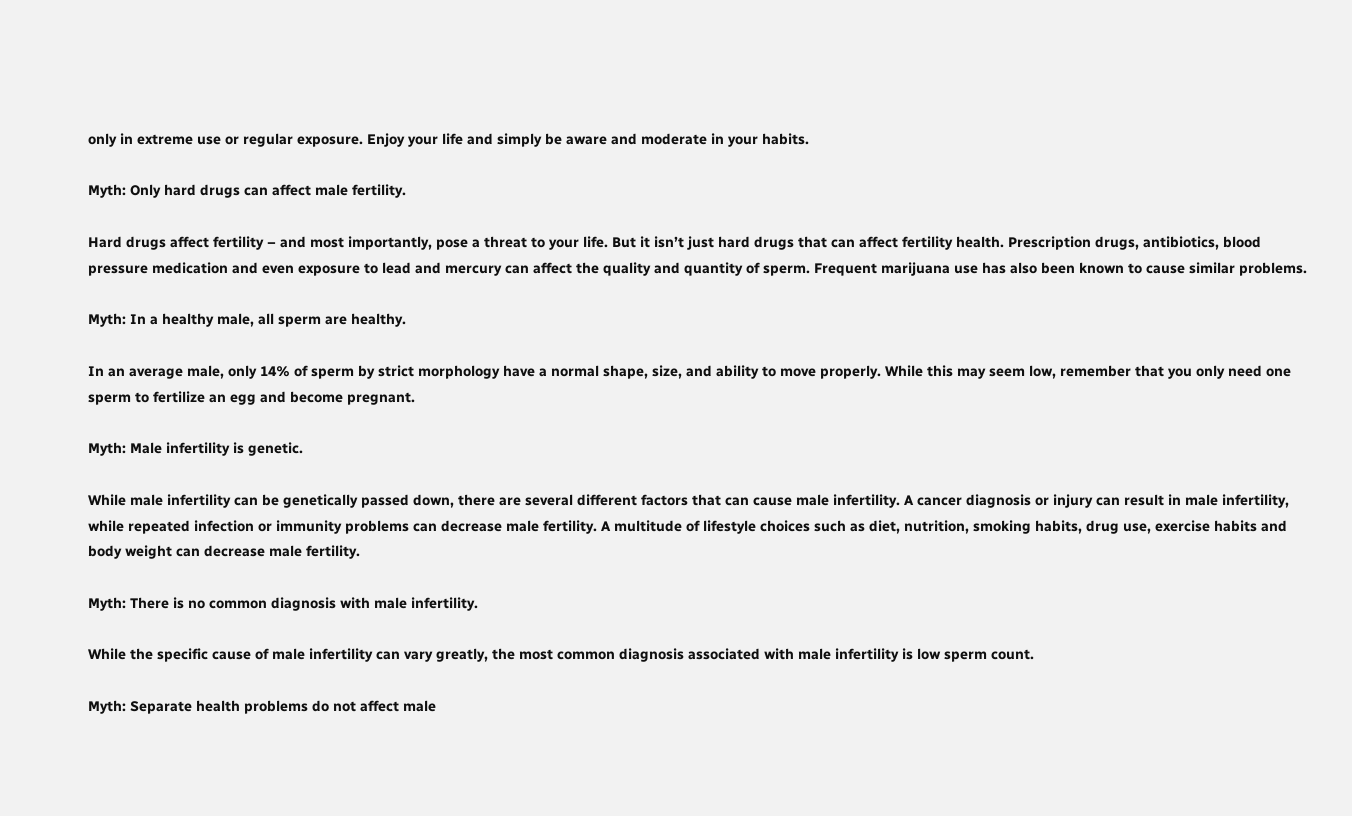only in extreme use or regular exposure. Enjoy your life and simply be aware and moderate in your habits.

Myth: Only hard drugs can affect male fertility.

Hard drugs affect fertility – and most importantly, pose a threat to your life. But it isn’t just hard drugs that can affect fertility health. Prescription drugs, antibiotics, blood pressure medication and even exposure to lead and mercury can affect the quality and quantity of sperm. Frequent marijuana use has also been known to cause similar problems.

Myth: In a healthy male, all sperm are healthy.

In an average male, only 14% of sperm by strict morphology have a normal shape, size, and ability to move properly. While this may seem low, remember that you only need one sperm to fertilize an egg and become pregnant.

Myth: Male infertility is genetic.

While male infertility can be genetically passed down, there are several different factors that can cause male infertility. A cancer diagnosis or injury can result in male infertility, while repeated infection or immunity problems can decrease male fertility. A multitude of lifestyle choices such as diet, nutrition, smoking habits, drug use, exercise habits and body weight can decrease male fertility.

Myth: There is no common diagnosis with male infertility.

While the specific cause of male infertility can vary greatly, the most common diagnosis associated with male infertility is low sperm count.

Myth: Separate health problems do not affect male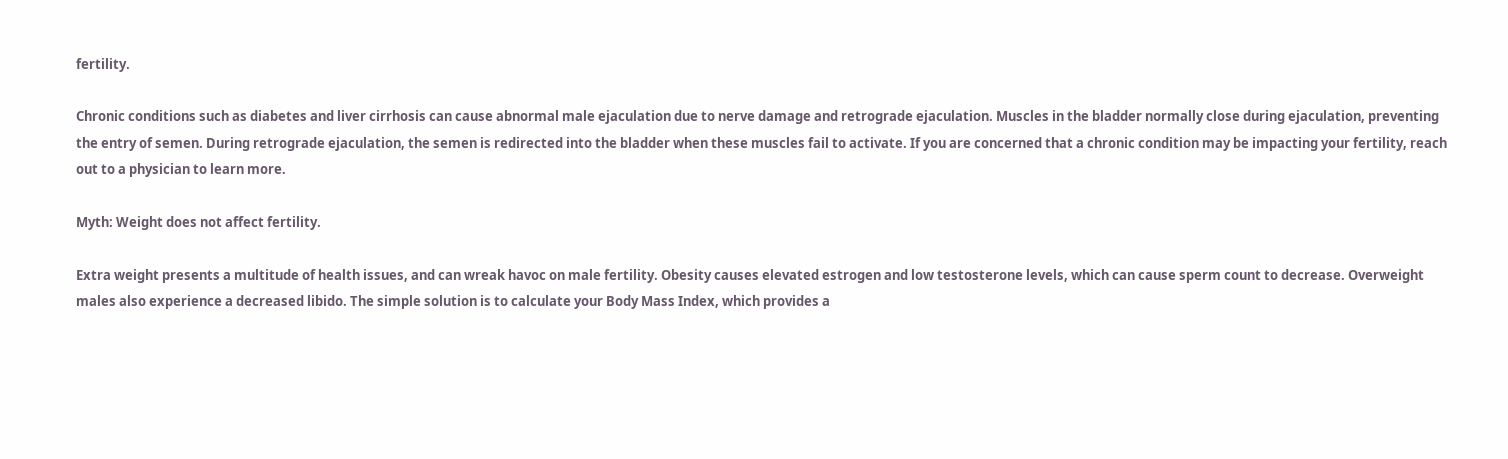fertility.

Chronic conditions such as diabetes and liver cirrhosis can cause abnormal male ejaculation due to nerve damage and retrograde ejaculation. Muscles in the bladder normally close during ejaculation, preventing the entry of semen. During retrograde ejaculation, the semen is redirected into the bladder when these muscles fail to activate. If you are concerned that a chronic condition may be impacting your fertility, reach out to a physician to learn more.

Myth: Weight does not affect fertility.

Extra weight presents a multitude of health issues, and can wreak havoc on male fertility. Obesity causes elevated estrogen and low testosterone levels, which can cause sperm count to decrease. Overweight males also experience a decreased libido. The simple solution is to calculate your Body Mass Index, which provides a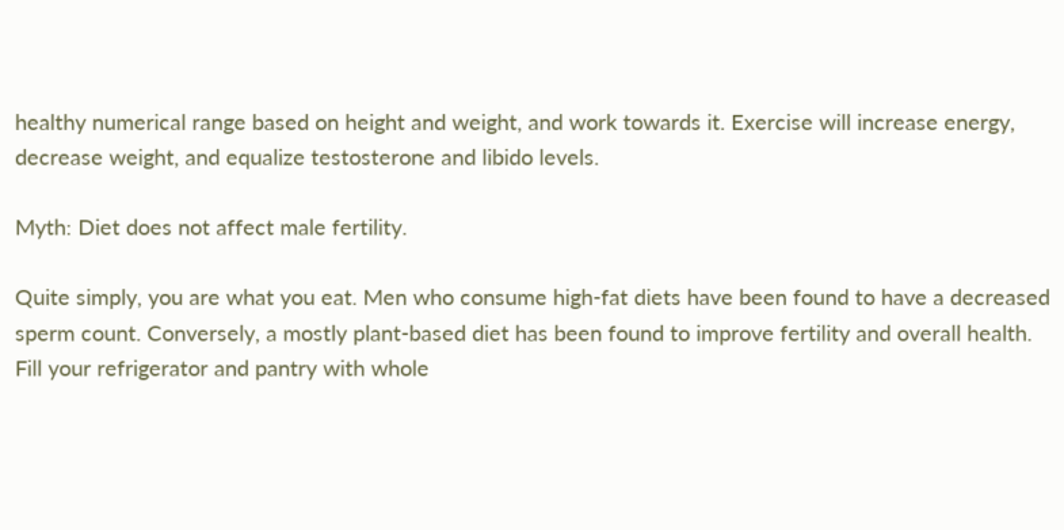healthy numerical range based on height and weight, and work towards it. Exercise will increase energy, decrease weight, and equalize testosterone and libido levels.

Myth: Diet does not affect male fertility.

Quite simply, you are what you eat. Men who consume high-fat diets have been found to have a decreased sperm count. Conversely, a mostly plant-based diet has been found to improve fertility and overall health. Fill your refrigerator and pantry with whole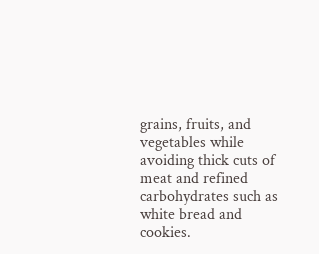grains, fruits, and vegetables while avoiding thick cuts of meat and refined carbohydrates such as white bread and cookies.